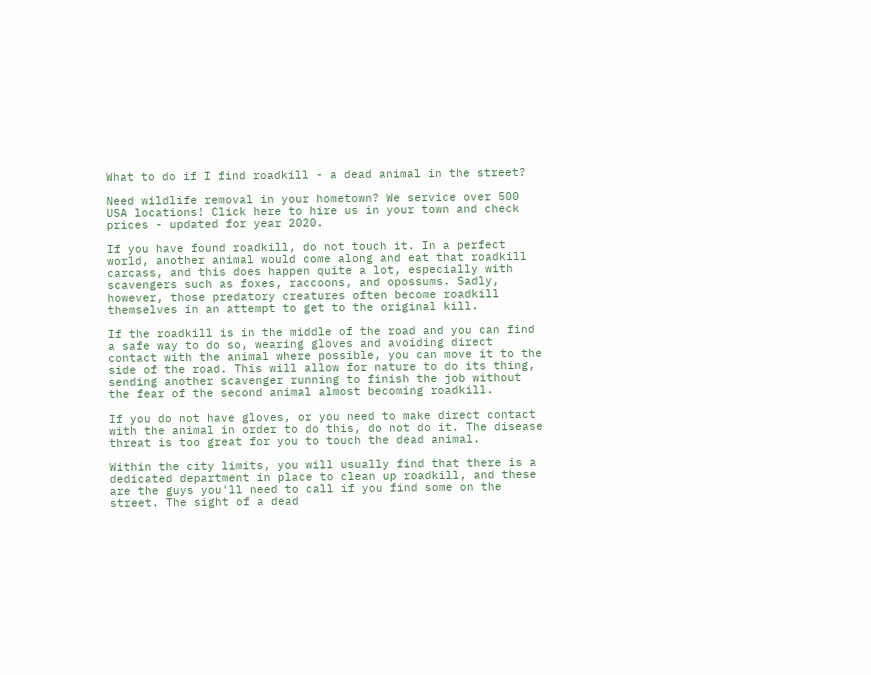What to do if I find roadkill - a dead animal in the street?

Need wildlife removal in your hometown? We service over 500 USA locations! Click here to hire us in your town and check prices - updated for year 2020.

If you have found roadkill, do not touch it. In a perfect world, another animal would come along and eat that roadkill carcass, and this does happen quite a lot, especially with scavengers such as foxes, raccoons, and opossums. Sadly, however, those predatory creatures often become roadkill themselves in an attempt to get to the original kill.

If the roadkill is in the middle of the road and you can find a safe way to do so, wearing gloves and avoiding direct contact with the animal where possible, you can move it to the side of the road. This will allow for nature to do its thing, sending another scavenger running to finish the job without the fear of the second animal almost becoming roadkill.

If you do not have gloves, or you need to make direct contact with the animal in order to do this, do not do it. The disease threat is too great for you to touch the dead animal.

Within the city limits, you will usually find that there is a dedicated department in place to clean up roadkill, and these are the guys you'll need to call if you find some on the street. The sight of a dead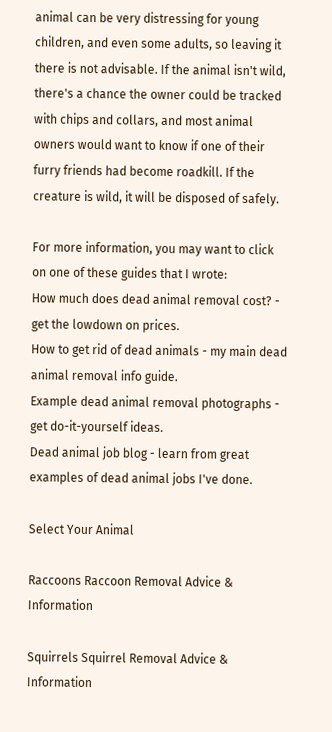animal can be very distressing for young children, and even some adults, so leaving it there is not advisable. If the animal isn't wild, there's a chance the owner could be tracked with chips and collars, and most animal owners would want to know if one of their furry friends had become roadkill. If the creature is wild, it will be disposed of safely.

For more information, you may want to click on one of these guides that I wrote:
How much does dead animal removal cost? - get the lowdown on prices.
How to get rid of dead animals - my main dead animal removal info guide.
Example dead animal removal photographs - get do-it-yourself ideas.
Dead animal job blog - learn from great examples of dead animal jobs I've done.

Select Your Animal

Raccoons Raccoon Removal Advice & Information

Squirrels Squirrel Removal Advice & Information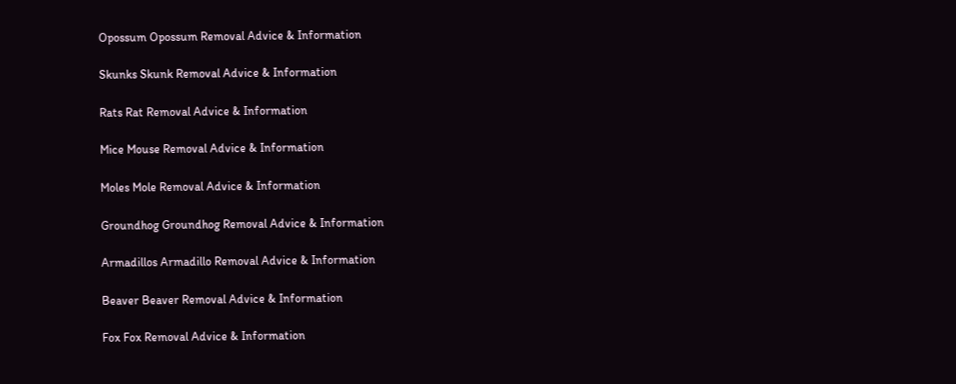Opossum Opossum Removal Advice & Information

Skunks Skunk Removal Advice & Information

Rats Rat Removal Advice & Information

Mice Mouse Removal Advice & Information

Moles Mole Removal Advice & Information

Groundhog Groundhog Removal Advice & Information

Armadillos Armadillo Removal Advice & Information

Beaver Beaver Removal Advice & Information

Fox Fox Removal Advice & Information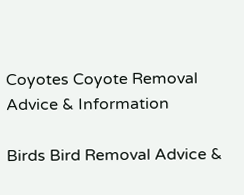Coyotes Coyote Removal Advice & Information

Birds Bird Removal Advice &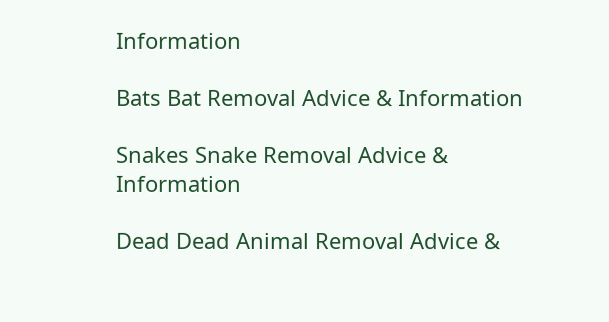Information

Bats Bat Removal Advice & Information

Snakes Snake Removal Advice & Information

Dead Dead Animal Removal Advice &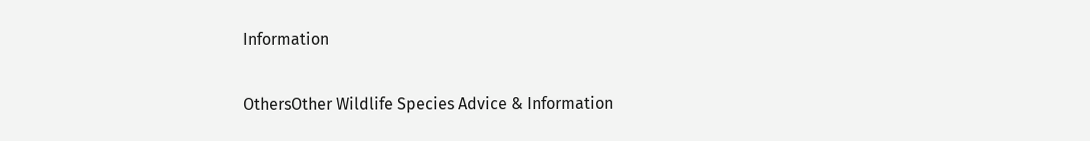Information

OthersOther Wildlife Species Advice & Information